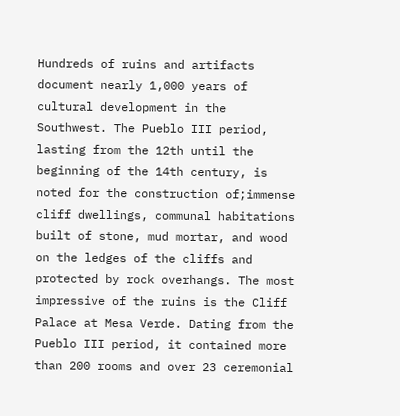Hundreds of ruins and artifacts document nearly 1,000 years of cultural development in the Southwest. The Pueblo III period, lasting from the 12th until the beginning of the 14th century, is noted for the construction of;immense cliff dwellings, communal habitations built of stone, mud mortar, and wood on the ledges of the cliffs and protected by rock overhangs. The most impressive of the ruins is the Cliff Palace at Mesa Verde. Dating from the Pueblo III period, it contained more than 200 rooms and over 23 ceremonial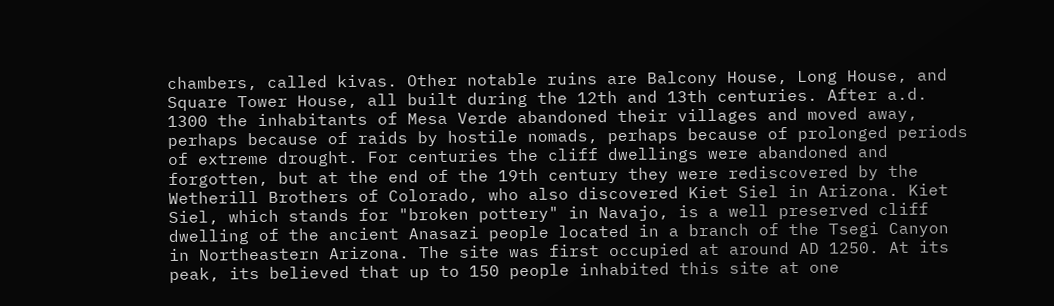chambers, called kivas. Other notable ruins are Balcony House, Long House, and Square Tower House, all built during the 12th and 13th centuries. After a.d. 1300 the inhabitants of Mesa Verde abandoned their villages and moved away, perhaps because of raids by hostile nomads, perhaps because of prolonged periods of extreme drought. For centuries the cliff dwellings were abandoned and forgotten, but at the end of the 19th century they were rediscovered by the Wetherill Brothers of Colorado, who also discovered Kiet Siel in Arizona. Kiet Siel, which stands for "broken pottery" in Navajo, is a well preserved cliff dwelling of the ancient Anasazi people located in a branch of the Tsegi Canyon in Northeastern Arizona. The site was first occupied at around AD 1250. At its peak, its believed that up to 150 people inhabited this site at one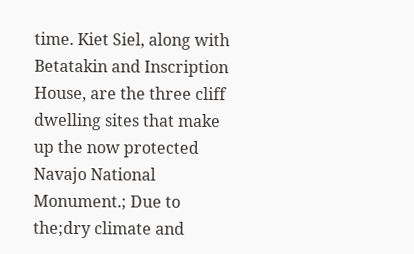time. Kiet Siel, along with Betatakin and Inscription House, are the three cliff dwelling sites that make up the now protected Navajo National Monument.; Due to the;dry climate and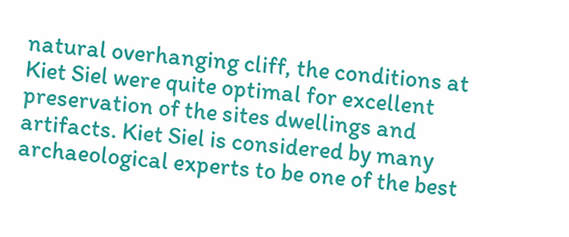natural overhanging cliff, the conditions at Kiet Siel were quite optimal for excellent preservation of the sites dwellings and artifacts. Kiet Siel is considered by many archaeological experts to be one of the best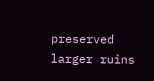preserved larger ruins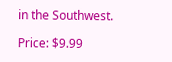in the Southwest.

Price: $9.99